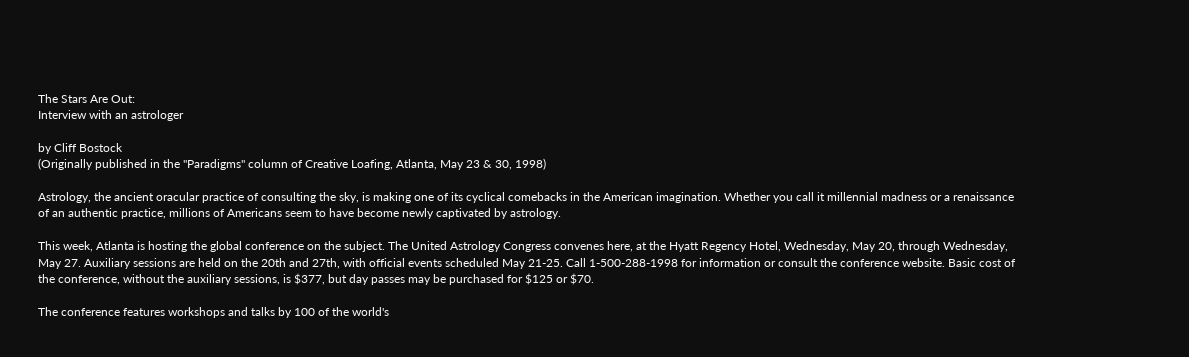The Stars Are Out:
Interview with an astrologer

by Cliff Bostock
(Originally published in the "Paradigms" column of Creative Loafing, Atlanta, May 23 & 30, 1998)

Astrology, the ancient oracular practice of consulting the sky, is making one of its cyclical comebacks in the American imagination. Whether you call it millennial madness or a renaissance of an authentic practice, millions of Americans seem to have become newly captivated by astrology.

This week, Atlanta is hosting the global conference on the subject. The United Astrology Congress convenes here, at the Hyatt Regency Hotel, Wednesday, May 20, through Wednesday, May 27. Auxiliary sessions are held on the 20th and 27th, with official events scheduled May 21-25. Call 1-500-288-1998 for information or consult the conference website. Basic cost of the conference, without the auxiliary sessions, is $377, but day passes may be purchased for $125 or $70.

The conference features workshops and talks by 100 of the world's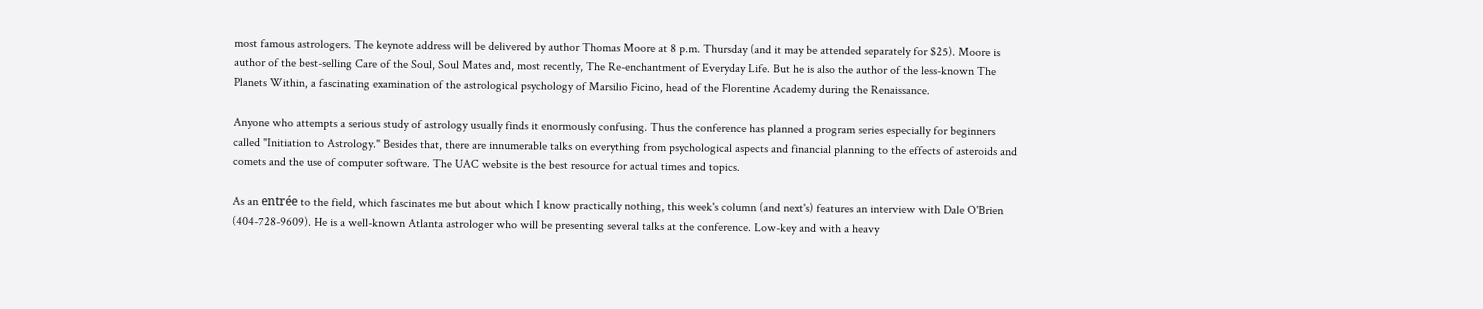most famous astrologers. The keynote address will be delivered by author Thomas Moore at 8 p.m. Thursday (and it may be attended separately for $25). Moore is author of the best-selling Care of the Soul, Soul Mates and, most recently, The Re-enchantment of Everyday Life. But he is also the author of the less-known The Planets Within, a fascinating examination of the astrological psychology of Marsilio Ficino, head of the Florentine Academy during the Renaissance.

Anyone who attempts a serious study of astrology usually finds it enormously confusing. Thus the conference has planned a program series especially for beginners called "Initiation to Astrology." Besides that, there are innumerable talks on everything from psychological aspects and financial planning to the effects of asteroids and comets and the use of computer software. The UAC website is the best resource for actual times and topics.

As an entrée to the field, which fascinates me but about which I know practically nothing, this week's column (and next's) features an interview with Dale O'Brien (404-728-9609). He is a well-known Atlanta astrologer who will be presenting several talks at the conference. Low-key and with a heavy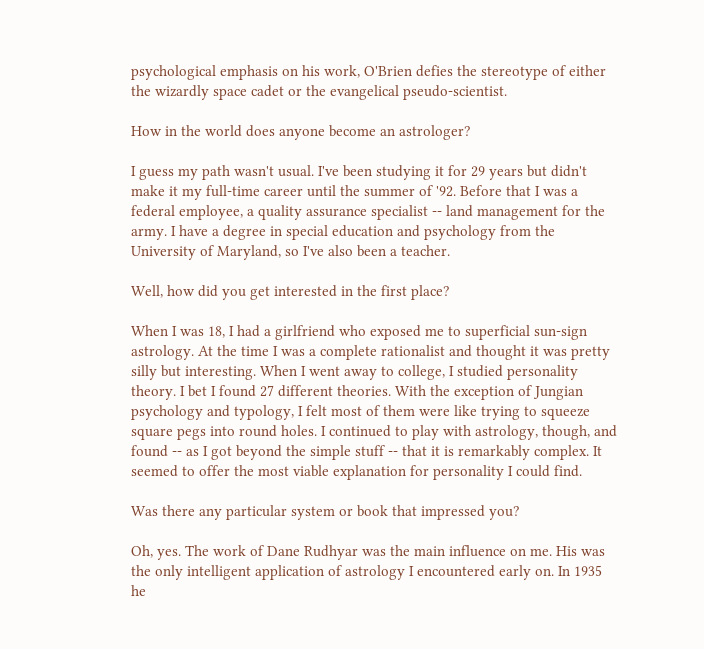psychological emphasis on his work, O'Brien defies the stereotype of either the wizardly space cadet or the evangelical pseudo-scientist.

How in the world does anyone become an astrologer?

I guess my path wasn't usual. I've been studying it for 29 years but didn't make it my full-time career until the summer of '92. Before that I was a federal employee, a quality assurance specialist -- land management for the army. I have a degree in special education and psychology from the University of Maryland, so I've also been a teacher.

Well, how did you get interested in the first place?

When I was 18, I had a girlfriend who exposed me to superficial sun-sign astrology. At the time I was a complete rationalist and thought it was pretty silly but interesting. When I went away to college, I studied personality theory. I bet I found 27 different theories. With the exception of Jungian psychology and typology, I felt most of them were like trying to squeeze square pegs into round holes. I continued to play with astrology, though, and found -- as I got beyond the simple stuff -- that it is remarkably complex. It seemed to offer the most viable explanation for personality I could find.

Was there any particular system or book that impressed you?

Oh, yes. The work of Dane Rudhyar was the main influence on me. His was the only intelligent application of astrology I encountered early on. In 1935 he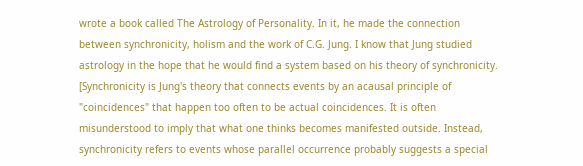wrote a book called The Astrology of Personality. In it, he made the connection between synchronicity, holism and the work of C.G. Jung. I know that Jung studied astrology in the hope that he would find a system based on his theory of synchronicity. [Synchronicity is Jung's theory that connects events by an acausal principle of "coincidences" that happen too often to be actual coincidences. It is often misunderstood to imply that what one thinks becomes manifested outside. Instead, synchronicity refers to events whose parallel occurrence probably suggests a special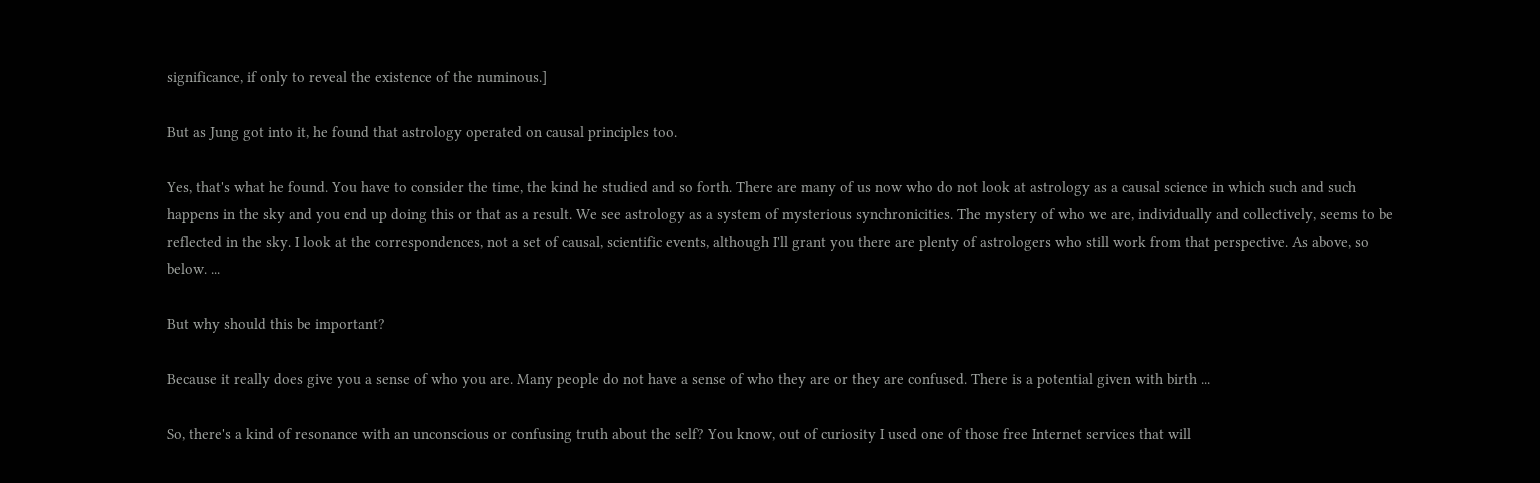significance, if only to reveal the existence of the numinous.]

But as Jung got into it, he found that astrology operated on causal principles too.

Yes, that's what he found. You have to consider the time, the kind he studied and so forth. There are many of us now who do not look at astrology as a causal science in which such and such happens in the sky and you end up doing this or that as a result. We see astrology as a system of mysterious synchronicities. The mystery of who we are, individually and collectively, seems to be reflected in the sky. I look at the correspondences, not a set of causal, scientific events, although I'll grant you there are plenty of astrologers who still work from that perspective. As above, so below. ...

But why should this be important?

Because it really does give you a sense of who you are. Many people do not have a sense of who they are or they are confused. There is a potential given with birth ...

So, there's a kind of resonance with an unconscious or confusing truth about the self? You know, out of curiosity I used one of those free Internet services that will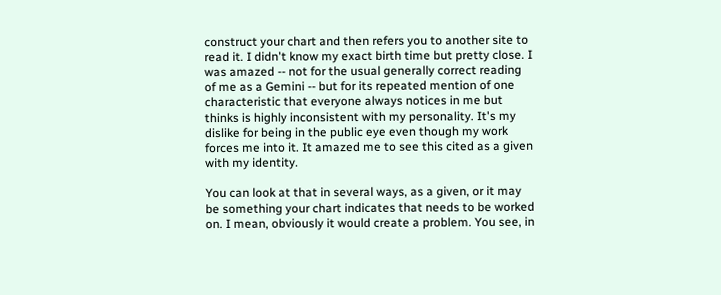construct your chart and then refers you to another site to read it. I didn't know my exact birth time but pretty close. I was amazed -- not for the usual generally correct reading of me as a Gemini -- but for its repeated mention of one characteristic that everyone always notices in me but thinks is highly inconsistent with my personality. It's my dislike for being in the public eye even though my work forces me into it. It amazed me to see this cited as a given with my identity.

You can look at that in several ways, as a given, or it may be something your chart indicates that needs to be worked on. I mean, obviously it would create a problem. You see, in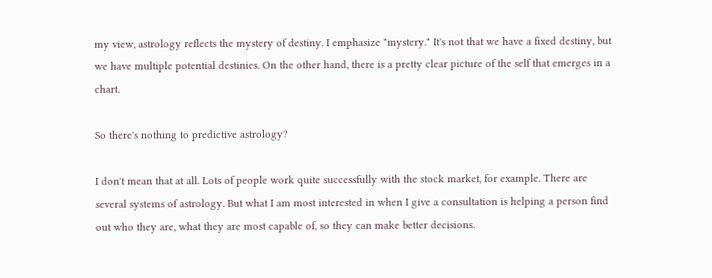my view, astrology reflects the mystery of destiny. I emphasize "mystery." It's not that we have a fixed destiny, but we have multiple potential destinies. On the other hand, there is a pretty clear picture of the self that emerges in a chart.

So there's nothing to predictive astrology?

I don't mean that at all. Lots of people work quite successfully with the stock market, for example. There are several systems of astrology. But what I am most interested in when I give a consultation is helping a person find out who they are, what they are most capable of, so they can make better decisions.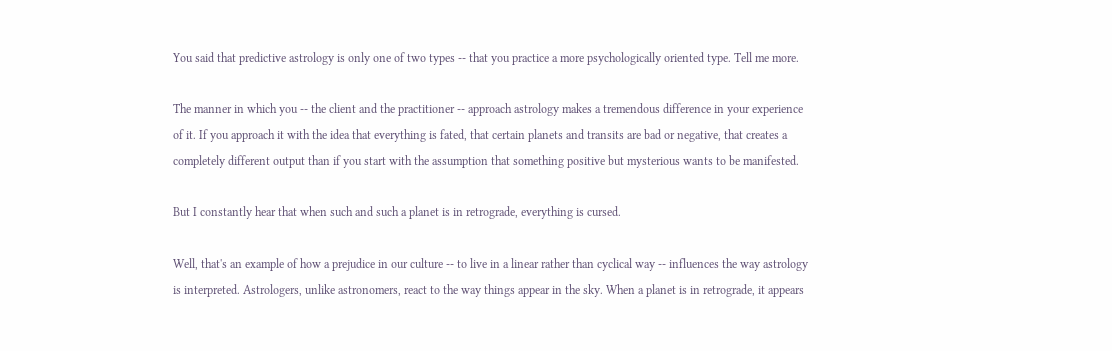You said that predictive astrology is only one of two types -- that you practice a more psychologically oriented type. Tell me more.

The manner in which you -- the client and the practitioner -- approach astrology makes a tremendous difference in your experience of it. If you approach it with the idea that everything is fated, that certain planets and transits are bad or negative, that creates a completely different output than if you start with the assumption that something positive but mysterious wants to be manifested.

But I constantly hear that when such and such a planet is in retrograde, everything is cursed.

Well, that's an example of how a prejudice in our culture -- to live in a linear rather than cyclical way -- influences the way astrology is interpreted. Astrologers, unlike astronomers, react to the way things appear in the sky. When a planet is in retrograde, it appears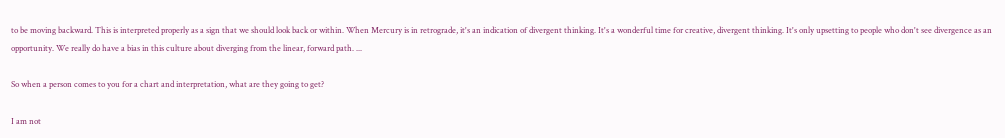to be moving backward. This is interpreted properly as a sign that we should look back or within. When Mercury is in retrograde, it's an indication of divergent thinking. It's a wonderful time for creative, divergent thinking. It's only upsetting to people who don't see divergence as an opportunity. We really do have a bias in this culture about diverging from the linear, forward path. ...

So when a person comes to you for a chart and interpretation, what are they going to get?

I am not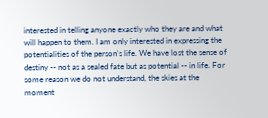interested in telling anyone exactly who they are and what will happen to them. I am only interested in expressing the potentialities of the person's life. We have lost the sense of destiny -- not as a sealed fate but as potential -- in life. For some reason we do not understand, the skies at the moment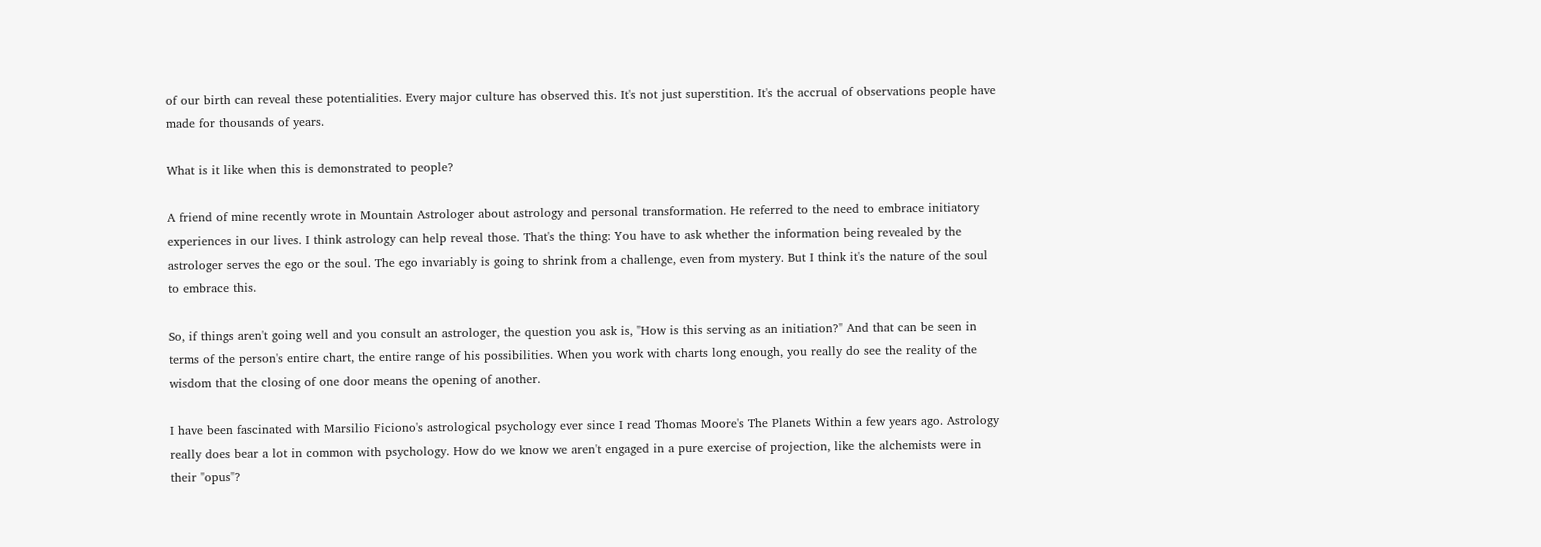of our birth can reveal these potentialities. Every major culture has observed this. It's not just superstition. It's the accrual of observations people have made for thousands of years.

What is it like when this is demonstrated to people?

A friend of mine recently wrote in Mountain Astrologer about astrology and personal transformation. He referred to the need to embrace initiatory experiences in our lives. I think astrology can help reveal those. That's the thing: You have to ask whether the information being revealed by the astrologer serves the ego or the soul. The ego invariably is going to shrink from a challenge, even from mystery. But I think it's the nature of the soul to embrace this.

So, if things aren't going well and you consult an astrologer, the question you ask is, "How is this serving as an initiation?" And that can be seen in terms of the person's entire chart, the entire range of his possibilities. When you work with charts long enough, you really do see the reality of the wisdom that the closing of one door means the opening of another.

I have been fascinated with Marsilio Ficiono's astrological psychology ever since I read Thomas Moore's The Planets Within a few years ago. Astrology really does bear a lot in common with psychology. How do we know we aren't engaged in a pure exercise of projection, like the alchemists were in their "opus"?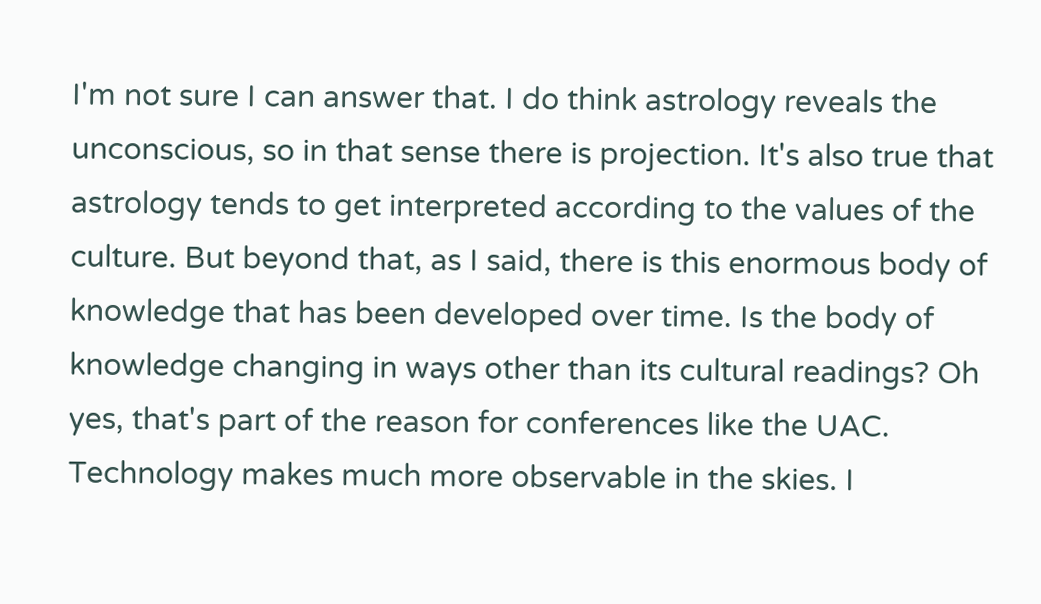I'm not sure I can answer that. I do think astrology reveals the unconscious, so in that sense there is projection. It's also true that astrology tends to get interpreted according to the values of the culture. But beyond that, as I said, there is this enormous body of knowledge that has been developed over time. Is the body of knowledge changing in ways other than its cultural readings? Oh yes, that's part of the reason for conferences like the UAC. Technology makes much more observable in the skies. I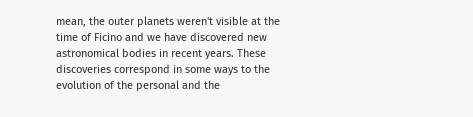mean, the outer planets weren't visible at the time of Ficino and we have discovered new astronomical bodies in recent years. These discoveries correspond in some ways to the evolution of the personal and the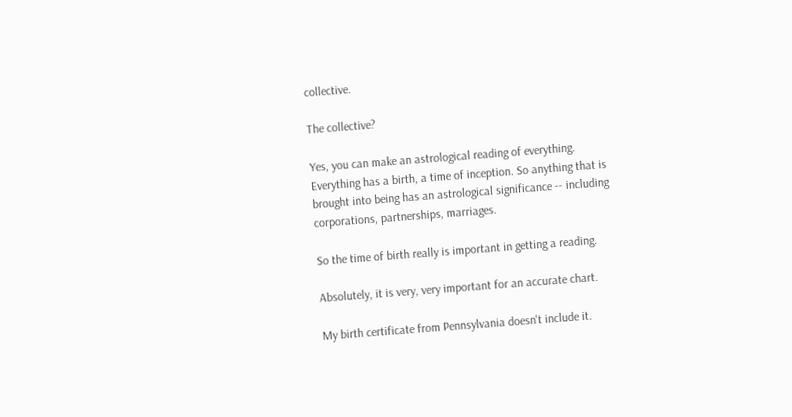collective.

The collective?

Yes, you can make an astrological reading of everything. Everything has a birth, a time of inception. So anything that is brought into being has an astrological significance -- including corporations, partnerships, marriages.

So the time of birth really is important in getting a reading.

Absolutely, it is very, very important for an accurate chart.

My birth certificate from Pennsylvania doesn't include it.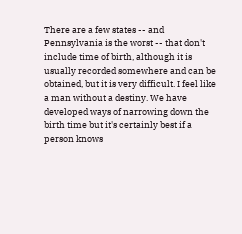There are a few states -- and Pennsylvania is the worst -- that don't include time of birth, although it is usually recorded somewhere and can be obtained, but it is very difficult. I feel like a man without a destiny. We have developed ways of narrowing down the birth time but it's certainly best if a person knows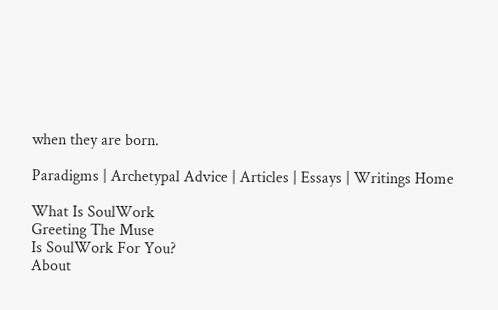when they are born.

Paradigms | Archetypal Advice | Articles | Essays | Writings Home

What Is SoulWork
Greeting The Muse
Is SoulWork For You?
About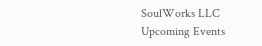SoulWorks LLC
Upcoming Events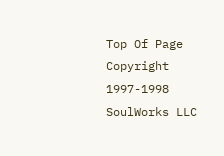Top Of Page
Copyright 1997-1998 SoulWorks LLC